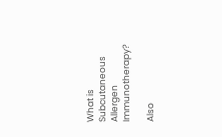What is Subcutaneous Allergen Immunotherapy?

Also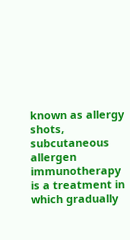known as allergy shots, subcutaneous allergen immunotherapy is a treatment in which gradually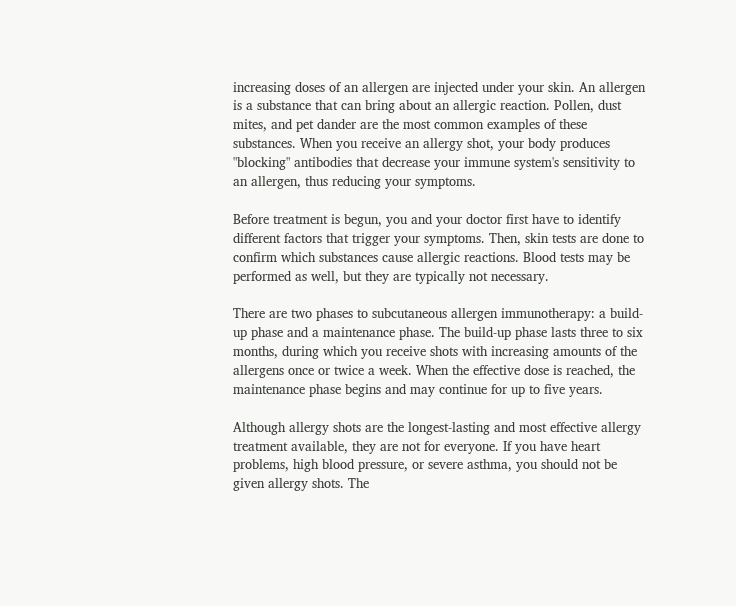increasing doses of an allergen are injected under your skin. An allergen is a substance that can bring about an allergic reaction. Pollen, dust mites, and pet dander are the most common examples of these substances. When you receive an allergy shot, your body produces "blocking" antibodies that decrease your immune system's sensitivity to an allergen, thus reducing your symptoms.

Before treatment is begun, you and your doctor first have to identify different factors that trigger your symptoms. Then, skin tests are done to confirm which substances cause allergic reactions. Blood tests may be performed as well, but they are typically not necessary.

There are two phases to subcutaneous allergen immunotherapy: a build-up phase and a maintenance phase. The build-up phase lasts three to six months, during which you receive shots with increasing amounts of the allergens once or twice a week. When the effective dose is reached, the maintenance phase begins and may continue for up to five years.

Although allergy shots are the longest-lasting and most effective allergy treatment available, they are not for everyone. If you have heart problems, high blood pressure, or severe asthma, you should not be given allergy shots. The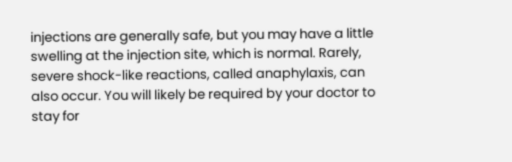injections are generally safe, but you may have a little swelling at the injection site, which is normal. Rarely, severe shock-like reactions, called anaphylaxis, can also occur. You will likely be required by your doctor to stay for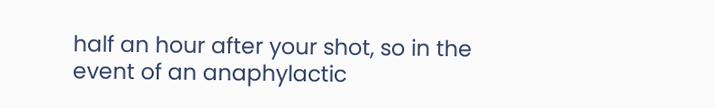half an hour after your shot, so in the event of an anaphylactic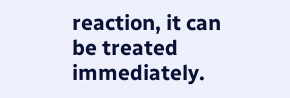reaction, it can be treated immediately.